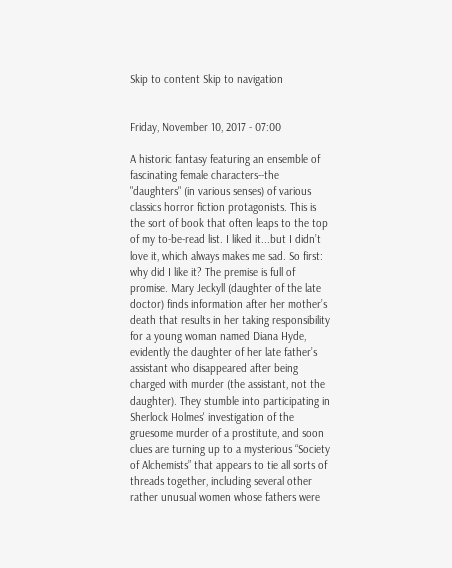Skip to content Skip to navigation


Friday, November 10, 2017 - 07:00

A historic fantasy featuring an ensemble of fascinating female characters--the "daughters" (in various senses) of various classics horror fiction protagonists. This is the sort of book that often leaps to the top of my to-be-read list. I liked it...but I didn’t love it, which always makes me sad. So first: why did I like it? The premise is full of promise. Mary Jeckyll (daughter of the late doctor) finds information after her mother’s death that results in her taking responsibility for a young woman named Diana Hyde, evidently the daughter of her late father’s assistant who disappeared after being charged with murder (the assistant, not the daughter). They stumble into participating in Sherlock Holmes' investigation of the gruesome murder of a prostitute, and soon clues are turning up to a mysterious “Society of Alchemists” that appears to tie all sorts of threads together, including several other rather unusual women whose fathers were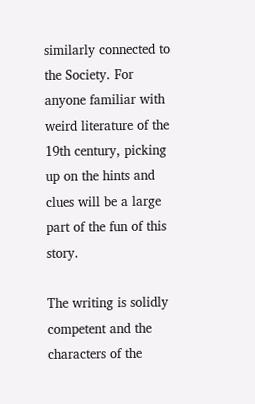similarly connected to the Society. For anyone familiar with weird literature of the 19th century, picking up on the hints and clues will be a large part of the fun of this story.

The writing is solidly competent and the characters of the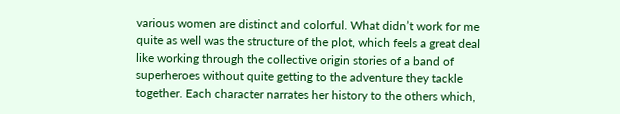various women are distinct and colorful. What didn’t work for me quite as well was the structure of the plot, which feels a great deal like working through the collective origin stories of a band of superheroes without quite getting to the adventure they tackle together. Each character narrates her history to the others which,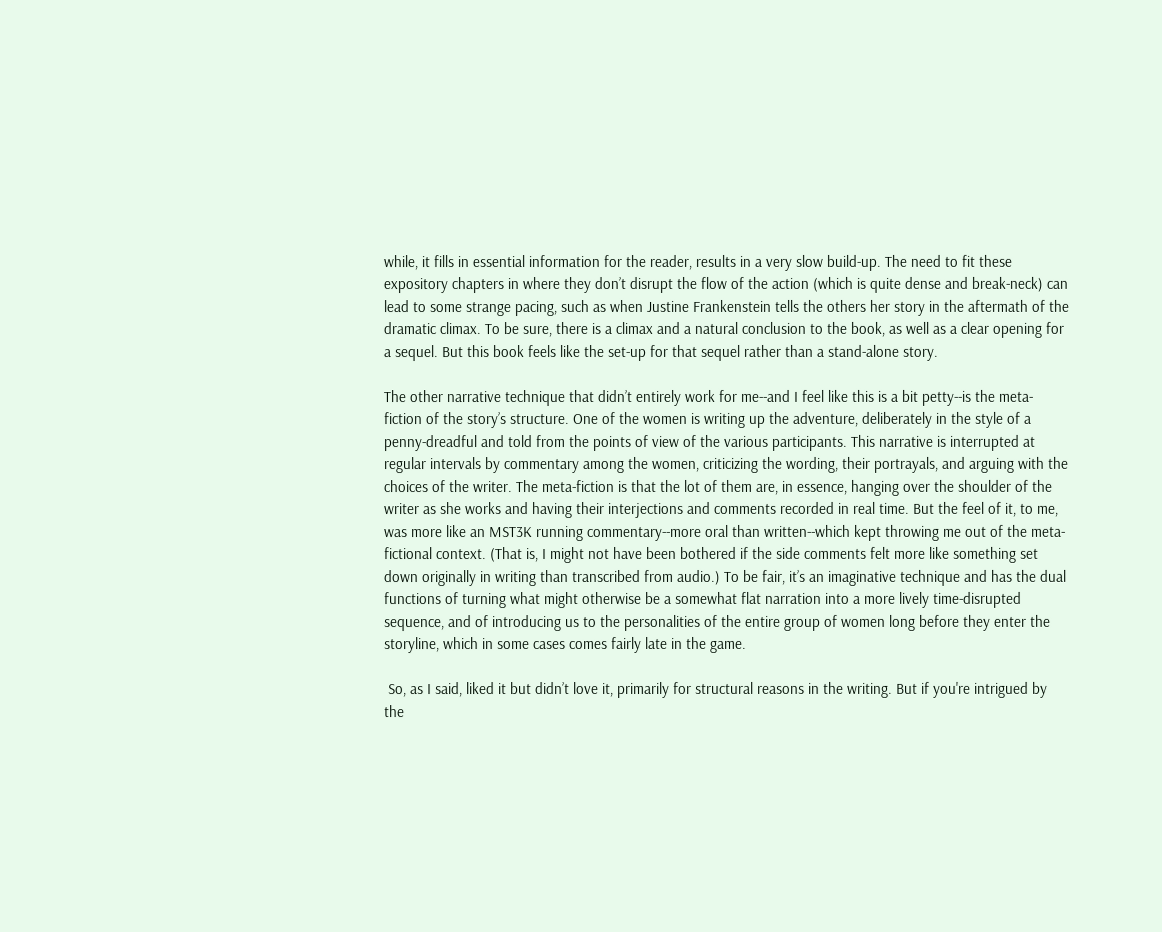while, it fills in essential information for the reader, results in a very slow build-up. The need to fit these expository chapters in where they don’t disrupt the flow of the action (which is quite dense and break-neck) can lead to some strange pacing, such as when Justine Frankenstein tells the others her story in the aftermath of the dramatic climax. To be sure, there is a climax and a natural conclusion to the book, as well as a clear opening for a sequel. But this book feels like the set-up for that sequel rather than a stand-alone story.

The other narrative technique that didn’t entirely work for me--and I feel like this is a bit petty--is the meta-fiction of the story’s structure. One of the women is writing up the adventure, deliberately in the style of a penny-dreadful and told from the points of view of the various participants. This narrative is interrupted at regular intervals by commentary among the women, criticizing the wording, their portrayals, and arguing with the choices of the writer. The meta-fiction is that the lot of them are, in essence, hanging over the shoulder of the writer as she works and having their interjections and comments recorded in real time. But the feel of it, to me, was more like an MST3K running commentary--more oral than written--which kept throwing me out of the meta-fictional context. (That is, I might not have been bothered if the side comments felt more like something set down originally in writing than transcribed from audio.) To be fair, it’s an imaginative technique and has the dual functions of turning what might otherwise be a somewhat flat narration into a more lively time-disrupted sequence, and of introducing us to the personalities of the entire group of women long before they enter the storyline, which in some cases comes fairly late in the game.

 So, as I said, liked it but didn’t love it, primarily for structural reasons in the writing. But if you're intrigued by the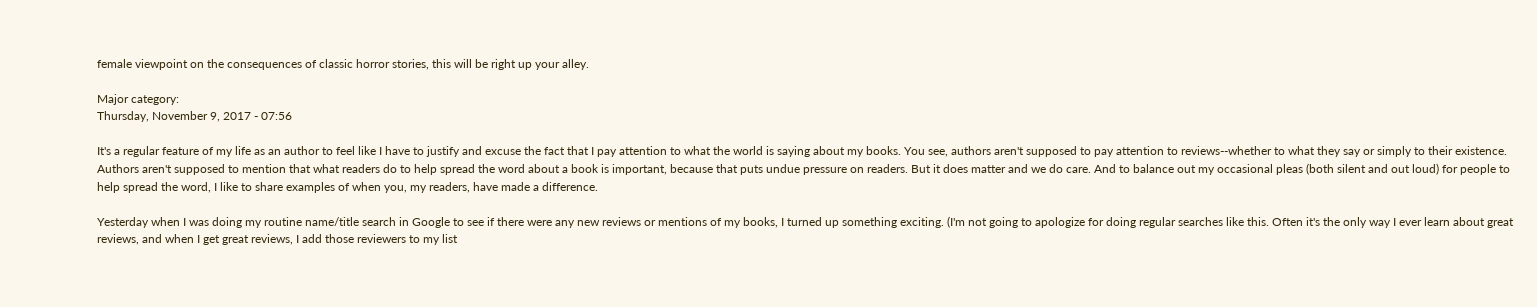female viewpoint on the consequences of classic horror stories, this will be right up your alley.

Major category:
Thursday, November 9, 2017 - 07:56

It's a regular feature of my life as an author to feel like I have to justify and excuse the fact that I pay attention to what the world is saying about my books. You see, authors aren't supposed to pay attention to reviews--whether to what they say or simply to their existence. Authors aren't supposed to mention that what readers do to help spread the word about a book is important, because that puts undue pressure on readers. But it does matter and we do care. And to balance out my occasional pleas (both silent and out loud) for people to help spread the word, I like to share examples of when you, my readers, have made a difference.

Yesterday when I was doing my routine name/title search in Google to see if there were any new reviews or mentions of my books, I turned up something exciting. (I'm not going to apologize for doing regular searches like this. Often it's the only way I ever learn about great reviews, and when I get great reviews, I add those reviewers to my list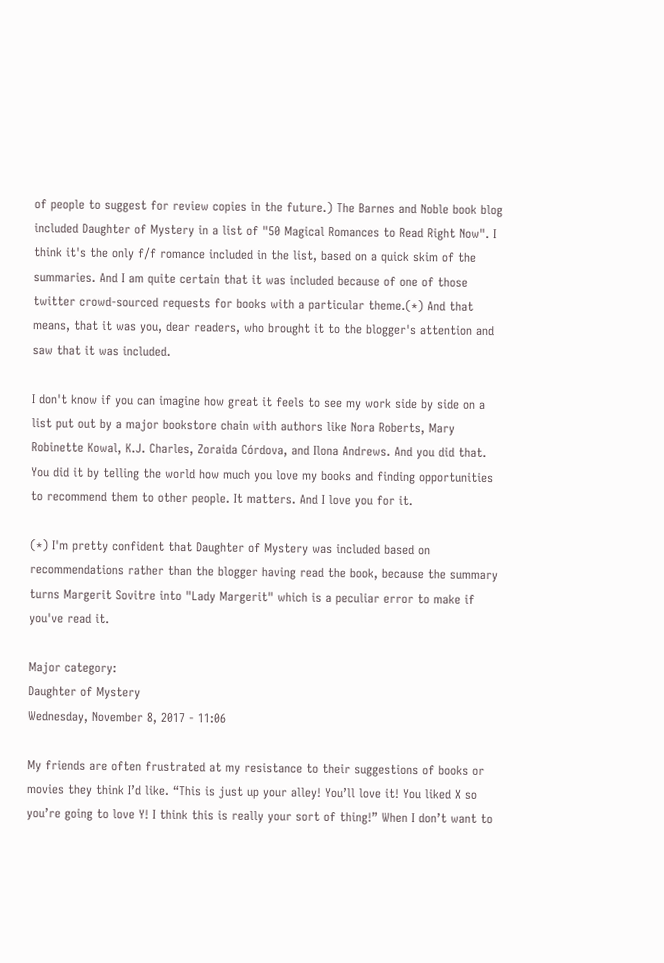of people to suggest for review copies in the future.) The Barnes and Noble book blog included Daughter of Mystery in a list of "50 Magical Romances to Read Right Now". I think it's the only f/f romance included in the list, based on a quick skim of the summaries. And I am quite certain that it was included because of one of those twitter crowd-sourced requests for books with a particular theme.(*) And that means, that it was you, dear readers, who brought it to the blogger's attention and saw that it was included.

I don't know if you can imagine how great it feels to see my work side by side on a list put out by a major bookstore chain with authors like Nora Roberts, Mary Robinette Kowal, K.J. Charles, Zoraida Córdova, and Ilona Andrews. And you did that. You did it by telling the world how much you love my books and finding opportunities to recommend them to other people. It matters. And I love you for it.

(*) I'm pretty confident that Daughter of Mystery was included based on recommendations rather than the blogger having read the book, because the summary turns Margerit Sovitre into "Lady Margerit" which is a peculiar error to make if you've read it.

Major category:
Daughter of Mystery
Wednesday, November 8, 2017 - 11:06

My friends are often frustrated at my resistance to their suggestions of books or movies they think I’d like. “This is just up your alley! You’ll love it! You liked X so you’re going to love Y! I think this is really your sort of thing!” When I don’t want to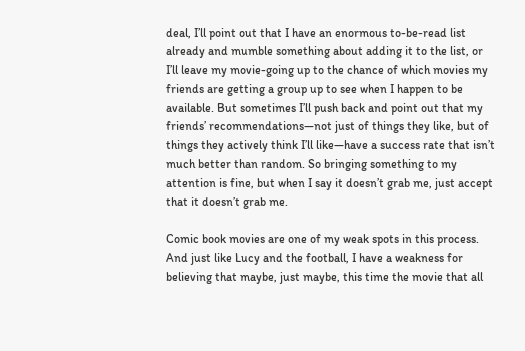deal, I’ll point out that I have an enormous to-be-read list already and mumble something about adding it to the list, or I’ll leave my movie-going up to the chance of which movies my friends are getting a group up to see when I happen to be available. But sometimes I’ll push back and point out that my friends’ recommendations—not just of things they like, but of things they actively think I’ll like—have a success rate that isn’t much better than random. So bringing something to my attention is fine, but when I say it doesn’t grab me, just accept that it doesn’t grab me.

Comic book movies are one of my weak spots in this process. And just like Lucy and the football, I have a weakness for believing that maybe, just maybe, this time the movie that all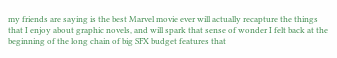my friends are saying is the best Marvel movie ever will actually recapture the things that I enjoy about graphic novels, and will spark that sense of wonder I felt back at the beginning of the long chain of big SFX budget features that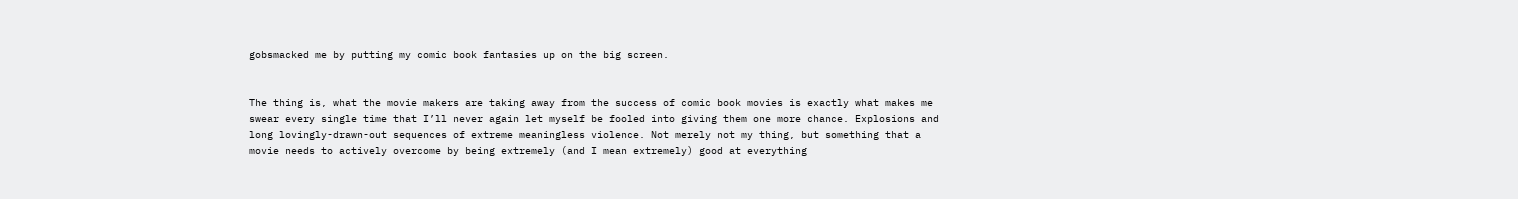gobsmacked me by putting my comic book fantasies up on the big screen.


The thing is, what the movie makers are taking away from the success of comic book movies is exactly what makes me swear every single time that I’ll never again let myself be fooled into giving them one more chance. Explosions and long lovingly-drawn-out sequences of extreme meaningless violence. Not merely not my thing, but something that a movie needs to actively overcome by being extremely (and I mean extremely) good at everything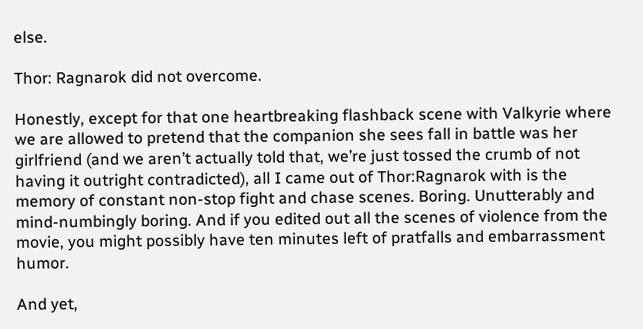else.

Thor: Ragnarok did not overcome.

Honestly, except for that one heartbreaking flashback scene with Valkyrie where we are allowed to pretend that the companion she sees fall in battle was her girlfriend (and we aren’t actually told that, we’re just tossed the crumb of not having it outright contradicted), all I came out of Thor:Ragnarok with is the memory of constant non-stop fight and chase scenes. Boring. Unutterably and mind-numbingly boring. And if you edited out all the scenes of violence from the movie, you might possibly have ten minutes left of pratfalls and embarrassment humor.

And yet,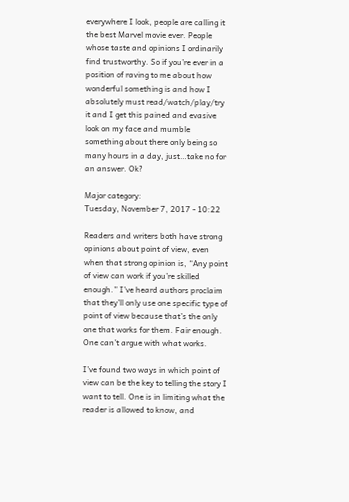everywhere I look, people are calling it the best Marvel movie ever. People whose taste and opinions I ordinarily find trustworthy. So if you’re ever in a position of raving to me about how wonderful something is and how I absolutely must read/watch/play/try it and I get this pained and evasive look on my face and mumble something about there only being so many hours in a day, just…take no for an answer. Ok?

Major category:
Tuesday, November 7, 2017 - 10:22

Readers and writers both have strong opinions about point of view, even when that strong opinion is, “Any point of view can work if you’re skilled enough.” I’ve heard authors proclaim that they’ll only use one specific type of point of view because that’s the only one that works for them. Fair enough. One can’t argue with what works.

I’ve found two ways in which point of view can be the key to telling the story I want to tell. One is in limiting what the reader is allowed to know, and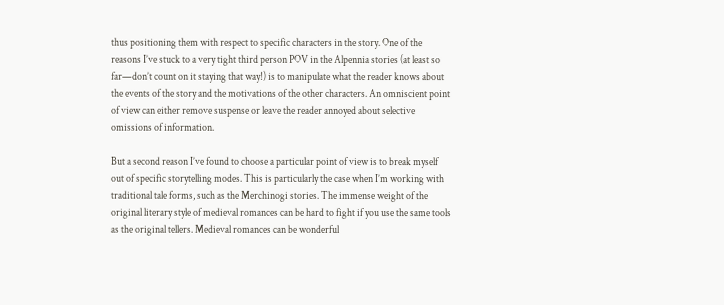thus positioning them with respect to specific characters in the story. One of the reasons I’ve stuck to a very tight third person POV in the Alpennia stories (at least so far—don’t count on it staying that way!) is to manipulate what the reader knows about the events of the story and the motivations of the other characters. An omniscient point of view can either remove suspense or leave the reader annoyed about selective omissions of information.

But a second reason I’ve found to choose a particular point of view is to break myself out of specific storytelling modes. This is particularly the case when I’m working with traditional tale forms, such as the Merchinogi stories. The immense weight of the original literary style of medieval romances can be hard to fight if you use the same tools as the original tellers. Medieval romances can be wonderful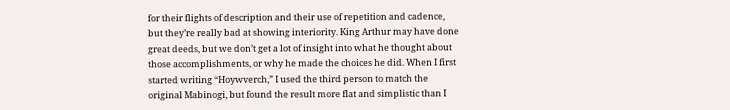for their flights of description and their use of repetition and cadence, but they’re really bad at showing interiority. King Arthur may have done great deeds, but we don’t get a lot of insight into what he thought about those accomplishments, or why he made the choices he did. When I first started writing “Hoywverch,” I used the third person to match the original Mabinogi, but found the result more flat and simplistic than I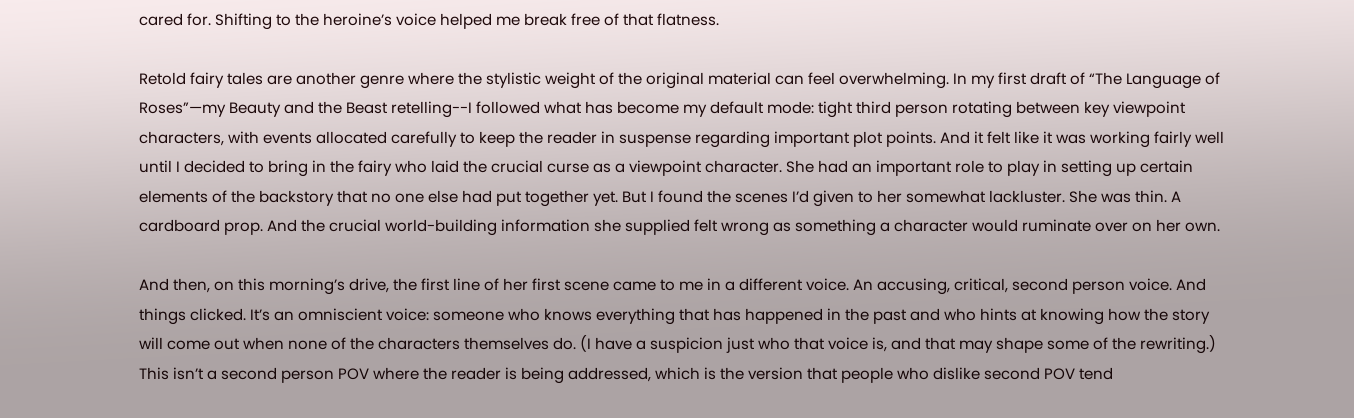cared for. Shifting to the heroine’s voice helped me break free of that flatness.

Retold fairy tales are another genre where the stylistic weight of the original material can feel overwhelming. In my first draft of “The Language of Roses”—my Beauty and the Beast retelling--I followed what has become my default mode: tight third person rotating between key viewpoint characters, with events allocated carefully to keep the reader in suspense regarding important plot points. And it felt like it was working fairly well until I decided to bring in the fairy who laid the crucial curse as a viewpoint character. She had an important role to play in setting up certain elements of the backstory that no one else had put together yet. But I found the scenes I’d given to her somewhat lackluster. She was thin. A cardboard prop. And the crucial world-building information she supplied felt wrong as something a character would ruminate over on her own.

And then, on this morning’s drive, the first line of her first scene came to me in a different voice. An accusing, critical, second person voice. And things clicked. It’s an omniscient voice: someone who knows everything that has happened in the past and who hints at knowing how the story will come out when none of the characters themselves do. (I have a suspicion just who that voice is, and that may shape some of the rewriting.) This isn’t a second person POV where the reader is being addressed, which is the version that people who dislike second POV tend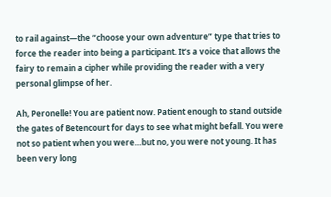to rail against—the “choose your own adventure” type that tries to force the reader into being a participant. It’s a voice that allows the fairy to remain a cipher while providing the reader with a very personal glimpse of her.

Ah, Peronelle! You are patient now. Patient enough to stand outside the gates of Betencourt for days to see what might befall. You were not so patient when you were…but no, you were not young. It has been very long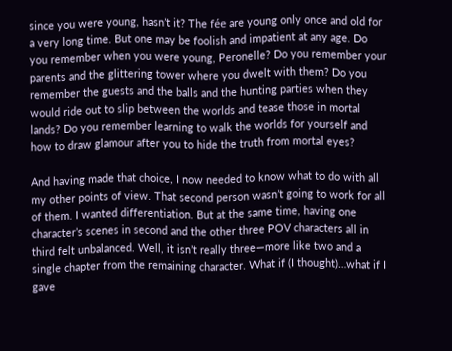since you were young, hasn’t it? The fée are young only once and old for a very long time. But one may be foolish and impatient at any age. Do you remember when you were young, Peronelle? Do you remember your parents and the glittering tower where you dwelt with them? Do you remember the guests and the balls and the hunting parties when they would ride out to slip between the worlds and tease those in mortal lands? Do you remember learning to walk the worlds for yourself and how to draw glamour after you to hide the truth from mortal eyes?

And having made that choice, I now needed to know what to do with all my other points of view. That second person wasn’t going to work for all of them. I wanted differentiation. But at the same time, having one character’s scenes in second and the other three POV characters all in third felt unbalanced. Well, it isn’t really three—more like two and a single chapter from the remaining character. What if (I thought)…what if I gave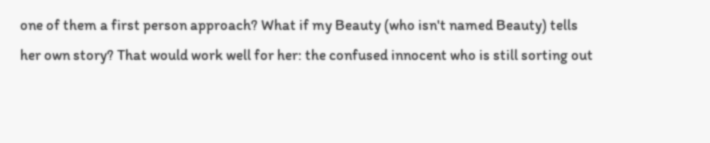one of them a first person approach? What if my Beauty (who isn't named Beauty) tells her own story? That would work well for her: the confused innocent who is still sorting out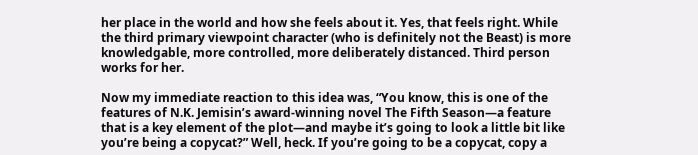her place in the world and how she feels about it. Yes, that feels right. While the third primary viewpoint character (who is definitely not the Beast) is more knowledgable, more controlled, more deliberately distanced. Third person works for her.

Now my immediate reaction to this idea was, “You know, this is one of the features of N.K. Jemisin’s award-winning novel The Fifth Season—a feature that is a key element of the plot—and maybe it’s going to look a little bit like you’re being a copycat?” Well, heck. If you’re going to be a copycat, copy a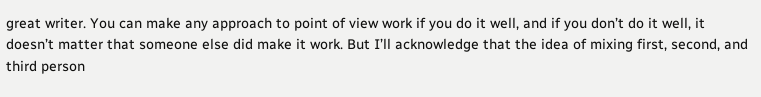great writer. You can make any approach to point of view work if you do it well, and if you don’t do it well, it doesn’t matter that someone else did make it work. But I’ll acknowledge that the idea of mixing first, second, and third person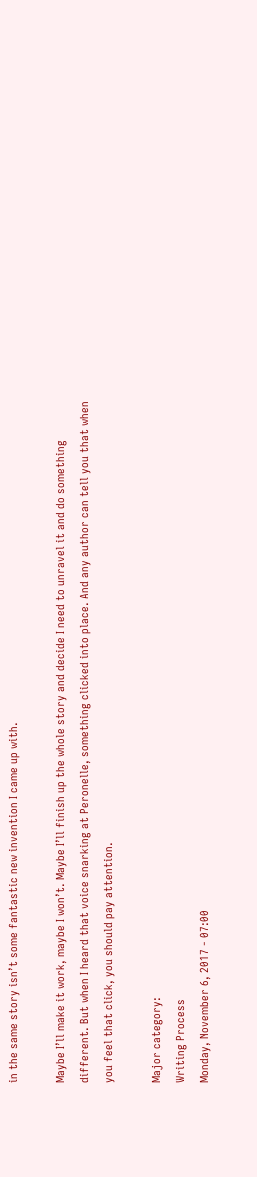in the same story isn’t some fantastic new invention I came up with.

Maybe I’ll make it work, maybe I won’t. Maybe I’ll finish up the whole story and decide I need to unravel it and do something different. But when I heard that voice snarking at Peronelle, something clicked into place. And any author can tell you that when you feel that click, you should pay attention.

Major category:
Writing Process
Monday, November 6, 2017 - 07:00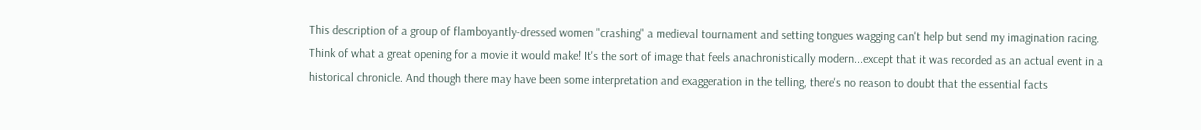This description of a group of flamboyantly-dressed women "crashing" a medieval tournament and setting tongues wagging can't help but send my imagination racing. Think of what a great opening for a movie it would make! It's the sort of image that feels anachronistically modern...except that it was recorded as an actual event in a historical chronicle. And though there may have been some interpretation and exaggeration in the telling, there's no reason to doubt that the essential facts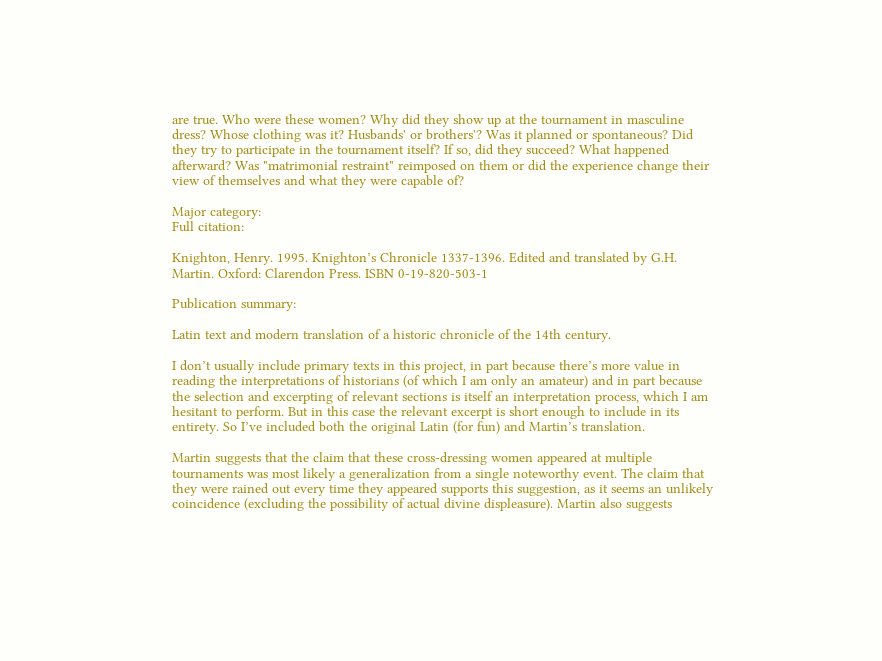are true. Who were these women? Why did they show up at the tournament in masculine dress? Whose clothing was it? Husbands' or brothers'? Was it planned or spontaneous? Did they try to participate in the tournament itself? If so, did they succeed? What happened afterward? Was "matrimonial restraint" reimposed on them or did the experience change their view of themselves and what they were capable of?

Major category:
Full citation:

Knighton, Henry. 1995. Knighton’s Chronicle 1337-1396. Edited and translated by G.H. Martin. Oxford: Clarendon Press. ISBN 0-19-820-503-1

Publication summary:

Latin text and modern translation of a historic chronicle of the 14th century.

I don’t usually include primary texts in this project, in part because there’s more value in reading the interpretations of historians (of which I am only an amateur) and in part because the selection and excerpting of relevant sections is itself an interpretation process, which I am hesitant to perform. But in this case the relevant excerpt is short enough to include in its entirety. So I’ve included both the original Latin (for fun) and Martin’s translation.

Martin suggests that the claim that these cross-dressing women appeared at multiple tournaments was most likely a generalization from a single noteworthy event. The claim that they were rained out every time they appeared supports this suggestion, as it seems an unlikely coincidence (excluding the possibility of actual divine displeasure). Martin also suggests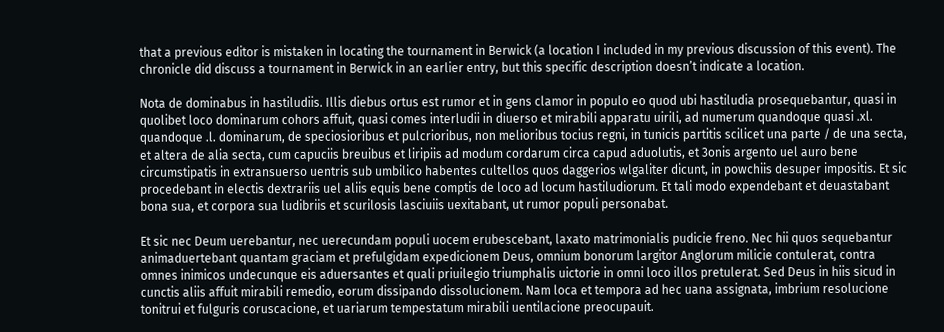that a previous editor is mistaken in locating the tournament in Berwick (a location I included in my previous discussion of this event). The chronicle did discuss a tournament in Berwick in an earlier entry, but this specific description doesn’t indicate a location.

Nota de dominabus in hastiludiis. Illis diebus ortus est rumor et in gens clamor in populo eo quod ubi hastiludia prosequebantur, quasi in quolibet loco dominarum cohors affuit, quasi comes interludii in diuerso et mirabili apparatu uirili, ad numerum quandoque quasi .xl. quandoque .l. dominarum, de speciosioribus et pulcrioribus, non melioribus tocius regni, in tunicis partitis scilicet una parte / de una secta, et altera de alia secta, cum capuciis breuibus et liripiis ad modum cordarum circa capud aduolutis, et 3onis argento uel auro bene circumstipatis in extransuerso uentris sub umbilico habentes cultellos quos daggerios wlgaliter dicunt, in powchiis desuper impositis. Et sic procedebant in electis dextrariis uel aliis equis bene comptis de loco ad locum hastiludiorum. Et tali modo expendebant et deuastabant bona sua, et corpora sua ludibriis et scurilosis lasciuiis uexitabant, ut rumor populi personabat.

Et sic nec Deum uerebantur, nec uerecundam populi uocem erubescebant, laxato matrimonialis pudicie freno. Nec hii quos sequebantur animaduertebant quantam graciam et prefulgidam expedicionem Deus, omnium bonorum largitor Anglorum milicie contulerat, contra omnes inimicos undecunque eis aduersantes et quali priuilegio triumphalis uictorie in omni loco illos pretulerat. Sed Deus in hiis sicud in cunctis aliis affuit mirabili remedio, eorum dissipando dissolucionem. Nam loca et tempora ad hec uana assignata, imbrium resolucione tonitrui et fulguris coruscacione, et uariarum tempestatum mirabili uentilacione preocupauit.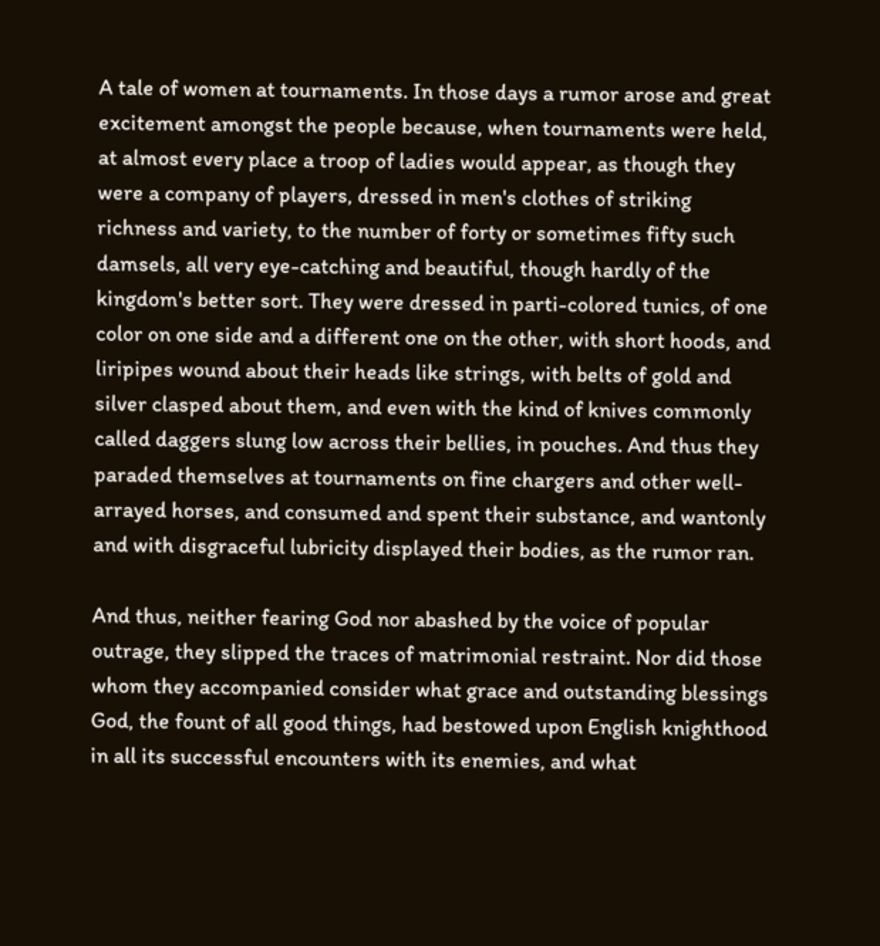A tale of women at tournaments. In those days a rumor arose and great excitement amongst the people because, when tournaments were held, at almost every place a troop of ladies would appear, as though they were a company of players, dressed in men's clothes of striking richness and variety, to the number of forty or sometimes fifty such damsels, all very eye-catching and beautiful, though hardly of the kingdom's better sort. They were dressed in parti-colored tunics, of one color on one side and a different one on the other, with short hoods, and liripipes wound about their heads like strings, with belts of gold and silver clasped about them, and even with the kind of knives commonly called daggers slung low across their bellies, in pouches. And thus they paraded themselves at tournaments on fine chargers and other well-arrayed horses, and consumed and spent their substance, and wantonly and with disgraceful lubricity displayed their bodies, as the rumor ran.

And thus, neither fearing God nor abashed by the voice of popular outrage, they slipped the traces of matrimonial restraint. Nor did those whom they accompanied consider what grace and outstanding blessings God, the fount of all good things, had bestowed upon English knighthood in all its successful encounters with its enemies, and what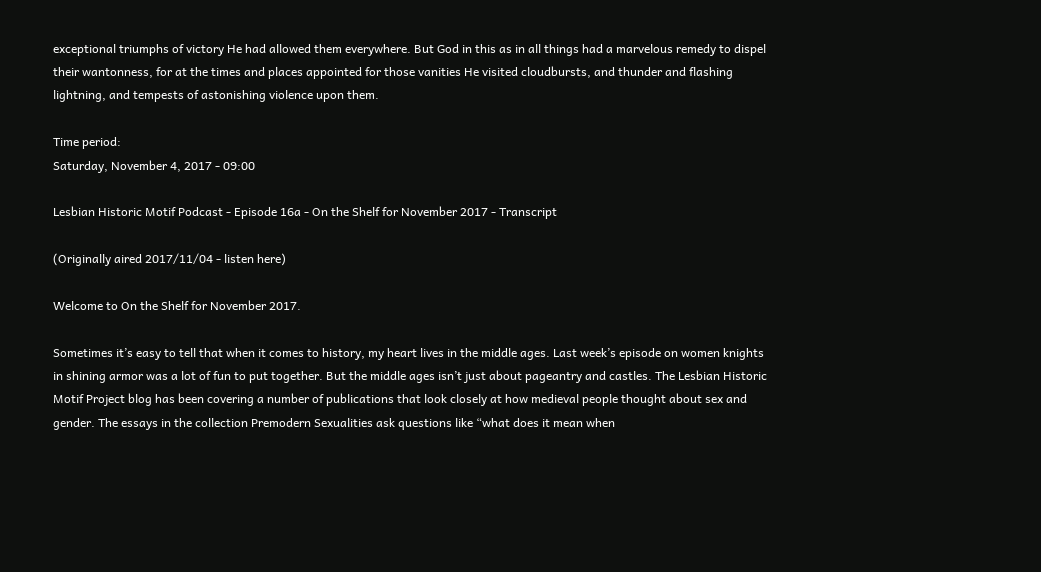exceptional triumphs of victory He had allowed them everywhere. But God in this as in all things had a marvelous remedy to dispel their wantonness, for at the times and places appointed for those vanities He visited cloudbursts, and thunder and flashing lightning, and tempests of astonishing violence upon them.

Time period:
Saturday, November 4, 2017 - 09:00

Lesbian Historic Motif Podcast - Episode 16a - On the Shelf for November 2017 - Transcript

(Originally aired 2017/11/04 - listen here)

Welcome to On the Shelf for November 2017.

Sometimes it’s easy to tell that when it comes to history, my heart lives in the middle ages. Last week’s episode on women knights in shining armor was a lot of fun to put together. But the middle ages isn’t just about pageantry and castles. The Lesbian Historic Motif Project blog has been covering a number of publications that look closely at how medieval people thought about sex and gender. The essays in the collection Premodern Sexualities ask questions like “what does it mean when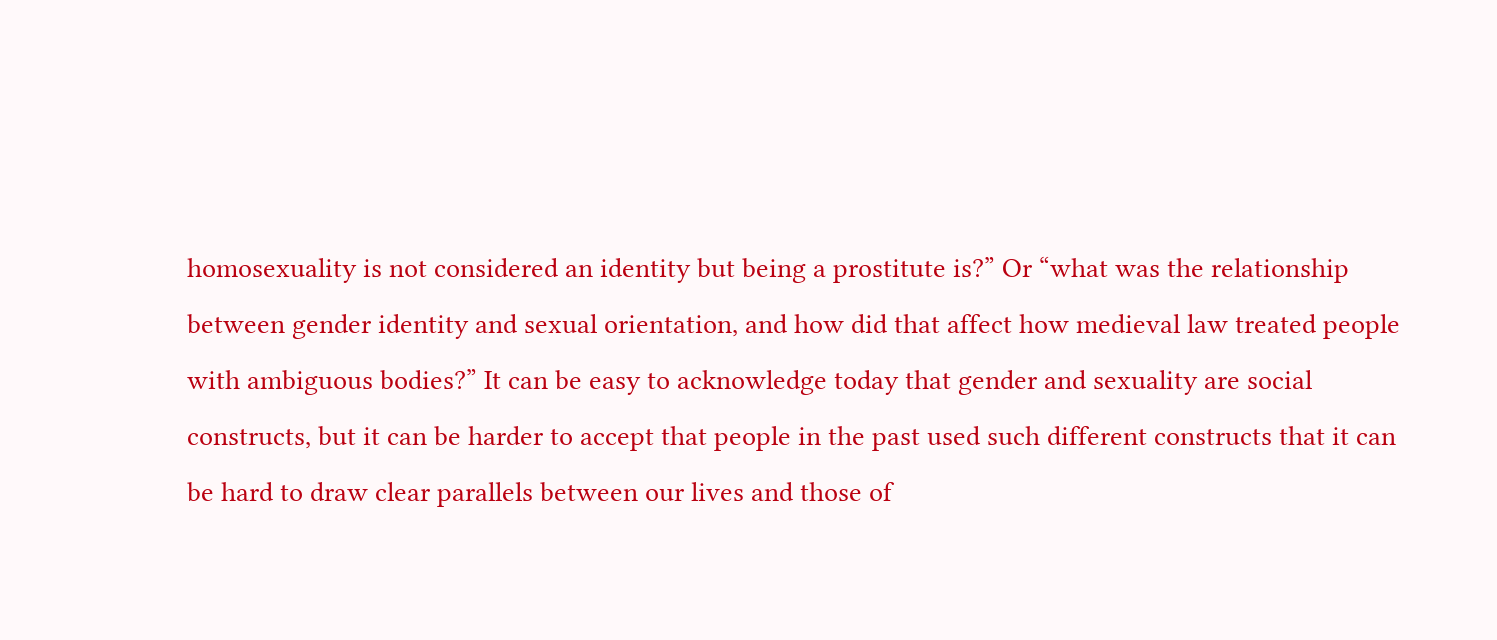homosexuality is not considered an identity but being a prostitute is?” Or “what was the relationship between gender identity and sexual orientation, and how did that affect how medieval law treated people with ambiguous bodies?” It can be easy to acknowledge today that gender and sexuality are social constructs, but it can be harder to accept that people in the past used such different constructs that it can be hard to draw clear parallels between our lives and those of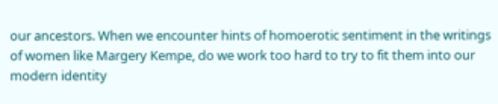our ancestors. When we encounter hints of homoerotic sentiment in the writings of women like Margery Kempe, do we work too hard to try to fit them into our modern identity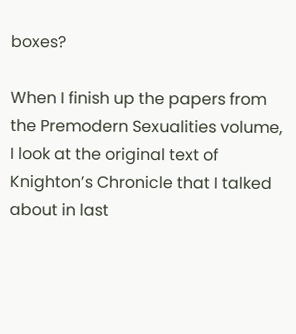boxes?

When I finish up the papers from the Premodern Sexualities volume, I look at the original text of Knighton’s Chronicle that I talked about in last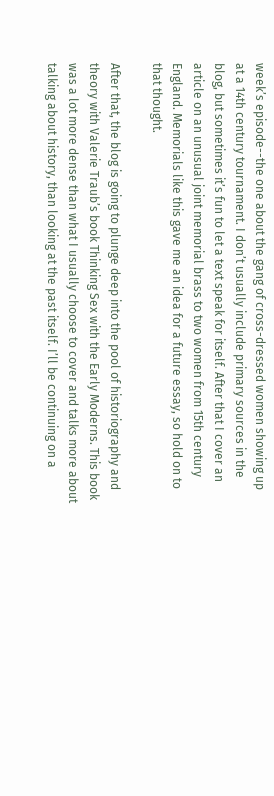week’s episode--the one about the gang of cross-dressed women showing up at a 14th century tournament. I don’t usually include primary sources in the blog, but sometimes it’s fun to let a text speak for itself. After that I cover an article on an unusual joint memorial brass to two women from 15th century England. Memorials like this gave me an idea for a future essay, so hold on to that thought.

After that, the blog is going to plunge deep into the pool of historiography and theory with Valerie Traub’s book Thinking Sex with the Early Moderns. This book was a lot more dense than what I usually choose to cover and talks more about talking about history, than looking at the past itself. I’ll be continuing on a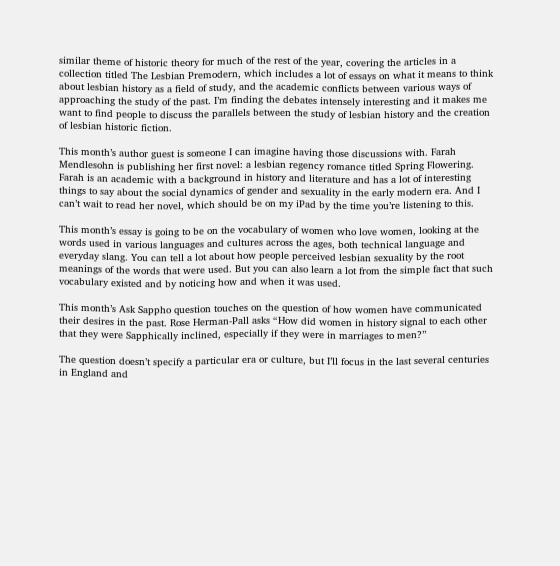similar theme of historic theory for much of the rest of the year, covering the articles in a collection titled The Lesbian Premodern, which includes a lot of essays on what it means to think about lesbian history as a field of study, and the academic conflicts between various ways of approaching the study of the past. I’m finding the debates intensely interesting and it makes me want to find people to discuss the parallels between the study of lesbian history and the creation of lesbian historic fiction.

This month’s author guest is someone I can imagine having those discussions with. Farah Mendlesohn is publishing her first novel: a lesbian regency romance titled Spring Flowering. Farah is an academic with a background in history and literature and has a lot of interesting things to say about the social dynamics of gender and sexuality in the early modern era. And I can’t wait to read her novel, which should be on my iPad by the time you’re listening to this.

This month’s essay is going to be on the vocabulary of women who love women, looking at the words used in various languages and cultures across the ages, both technical language and everyday slang. You can tell a lot about how people perceived lesbian sexuality by the root meanings of the words that were used. But you can also learn a lot from the simple fact that such vocabulary existed and by noticing how and when it was used.

This month’s Ask Sappho question touches on the question of how women have communicated their desires in the past. Rose Herman-Pall asks “How did women in history signal to each other that they were Sapphically inclined, especially if they were in marriages to men?”

The question doesn’t specify a particular era or culture, but I’ll focus in the last several centuries in England and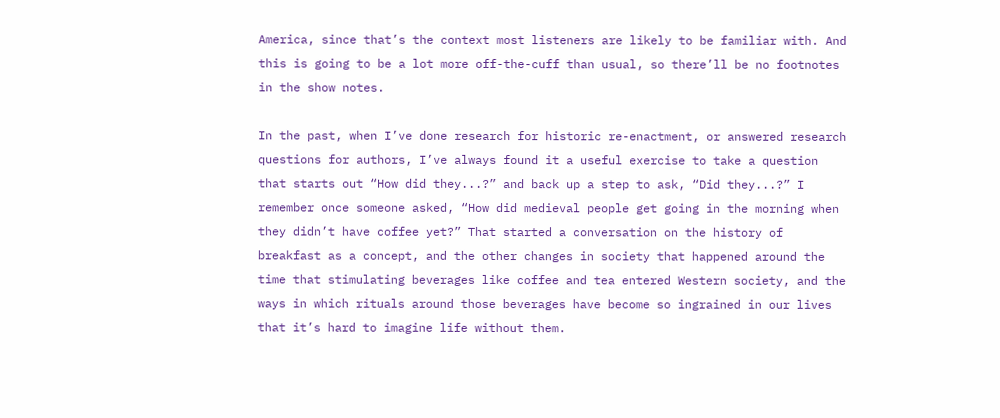America, since that’s the context most listeners are likely to be familiar with. And this is going to be a lot more off-the-cuff than usual, so there’ll be no footnotes in the show notes.

In the past, when I’ve done research for historic re-enactment, or answered research questions for authors, I’ve always found it a useful exercise to take a question that starts out “How did they...?” and back up a step to ask, “Did they...?” I remember once someone asked, “How did medieval people get going in the morning when they didn’t have coffee yet?” That started a conversation on the history of breakfast as a concept, and the other changes in society that happened around the time that stimulating beverages like coffee and tea entered Western society, and the ways in which rituals around those beverages have become so ingrained in our lives that it’s hard to imagine life without them.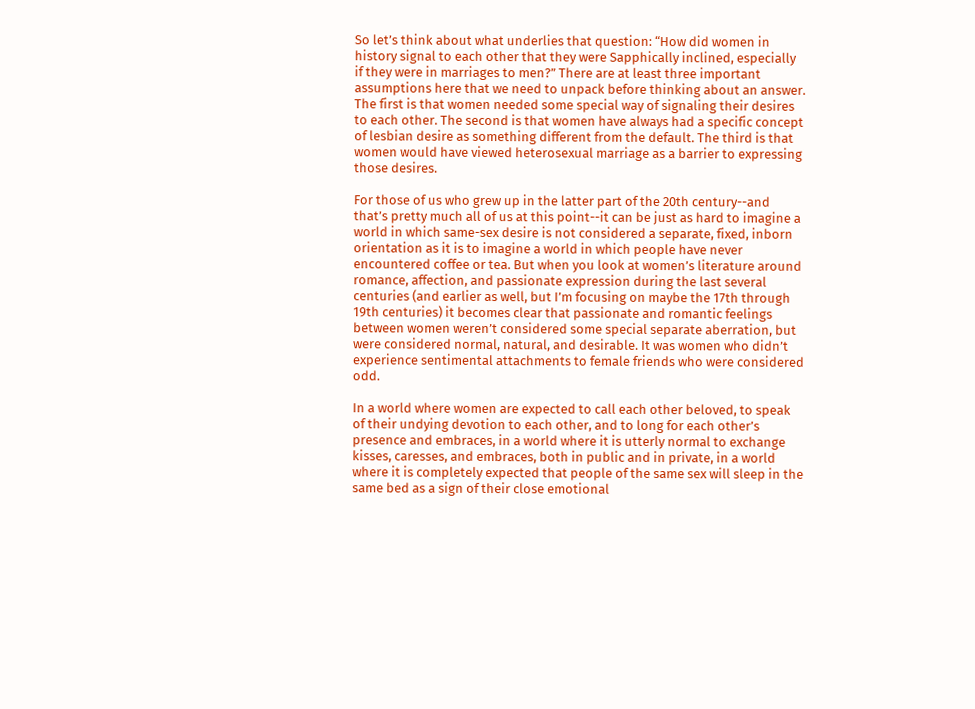So let’s think about what underlies that question: “How did women in history signal to each other that they were Sapphically inclined, especially if they were in marriages to men?” There are at least three important assumptions here that we need to unpack before thinking about an answer. The first is that women needed some special way of signaling their desires to each other. The second is that women have always had a specific concept of lesbian desire as something different from the default. The third is that women would have viewed heterosexual marriage as a barrier to expressing those desires.

For those of us who grew up in the latter part of the 20th century--and that’s pretty much all of us at this point--it can be just as hard to imagine a world in which same-sex desire is not considered a separate, fixed, inborn orientation as it is to imagine a world in which people have never encountered coffee or tea. But when you look at women’s literature around romance, affection, and passionate expression during the last several centuries (and earlier as well, but I’m focusing on maybe the 17th through 19th centuries) it becomes clear that passionate and romantic feelings between women weren’t considered some special separate aberration, but were considered normal, natural, and desirable. It was women who didn’t experience sentimental attachments to female friends who were considered odd.

In a world where women are expected to call each other beloved, to speak of their undying devotion to each other, and to long for each other’s presence and embraces, in a world where it is utterly normal to exchange kisses, caresses, and embraces, both in public and in private, in a world where it is completely expected that people of the same sex will sleep in the same bed as a sign of their close emotional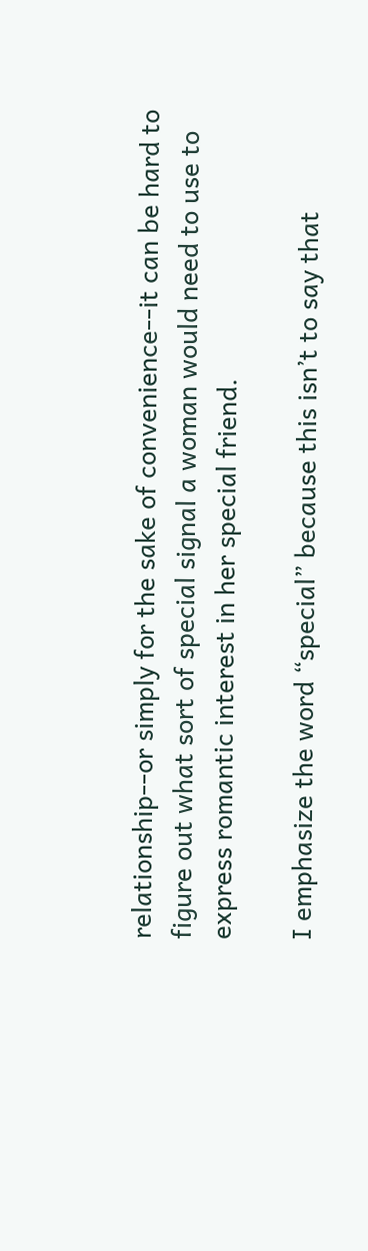relationship--or simply for the sake of convenience--it can be hard to figure out what sort of special signal a woman would need to use to express romantic interest in her special friend.

I emphasize the word “special” because this isn’t to say that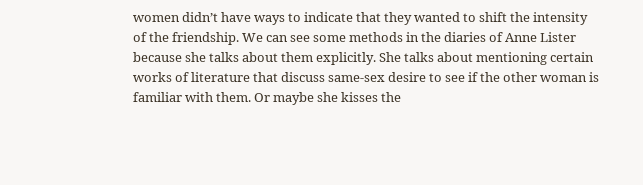women didn’t have ways to indicate that they wanted to shift the intensity of the friendship. We can see some methods in the diaries of Anne Lister because she talks about them explicitly. She talks about mentioning certain works of literature that discuss same-sex desire to see if the other woman is familiar with them. Or maybe she kisses the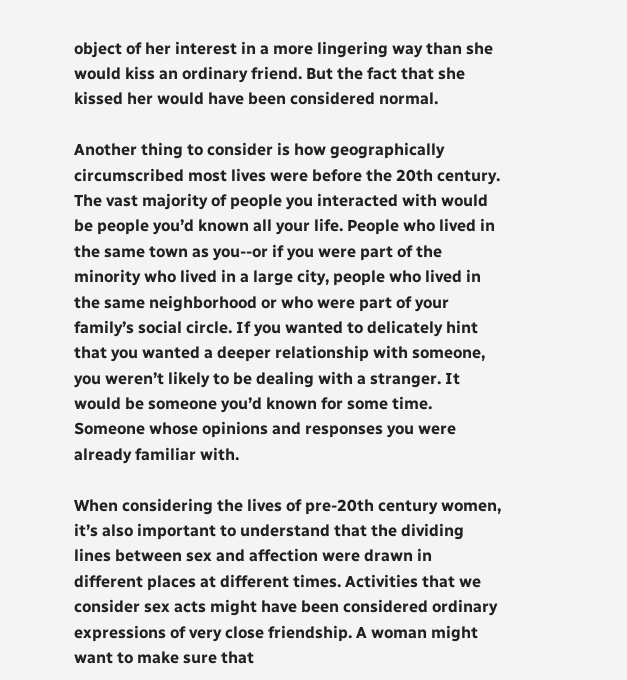object of her interest in a more lingering way than she would kiss an ordinary friend. But the fact that she kissed her would have been considered normal.

Another thing to consider is how geographically circumscribed most lives were before the 20th century. The vast majority of people you interacted with would be people you’d known all your life. People who lived in the same town as you--or if you were part of the minority who lived in a large city, people who lived in the same neighborhood or who were part of your family’s social circle. If you wanted to delicately hint that you wanted a deeper relationship with someone, you weren’t likely to be dealing with a stranger. It would be someone you’d known for some time. Someone whose opinions and responses you were already familiar with.

When considering the lives of pre-20th century women, it’s also important to understand that the dividing lines between sex and affection were drawn in different places at different times. Activities that we consider sex acts might have been considered ordinary expressions of very close friendship. A woman might want to make sure that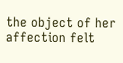the object of her affection felt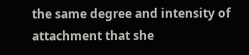the same degree and intensity of attachment that she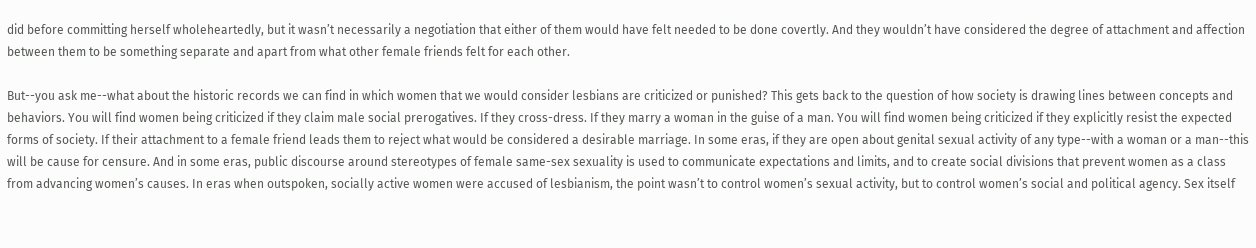did before committing herself wholeheartedly, but it wasn’t necessarily a negotiation that either of them would have felt needed to be done covertly. And they wouldn’t have considered the degree of attachment and affection between them to be something separate and apart from what other female friends felt for each other.

But--you ask me--what about the historic records we can find in which women that we would consider lesbians are criticized or punished? This gets back to the question of how society is drawing lines between concepts and behaviors. You will find women being criticized if they claim male social prerogatives. If they cross-dress. If they marry a woman in the guise of a man. You will find women being criticized if they explicitly resist the expected forms of society. If their attachment to a female friend leads them to reject what would be considered a desirable marriage. In some eras, if they are open about genital sexual activity of any type--with a woman or a man--this will be cause for censure. And in some eras, public discourse around stereotypes of female same-sex sexuality is used to communicate expectations and limits, and to create social divisions that prevent women as a class from advancing women’s causes. In eras when outspoken, socially active women were accused of lesbianism, the point wasn’t to control women’s sexual activity, but to control women’s social and political agency. Sex itself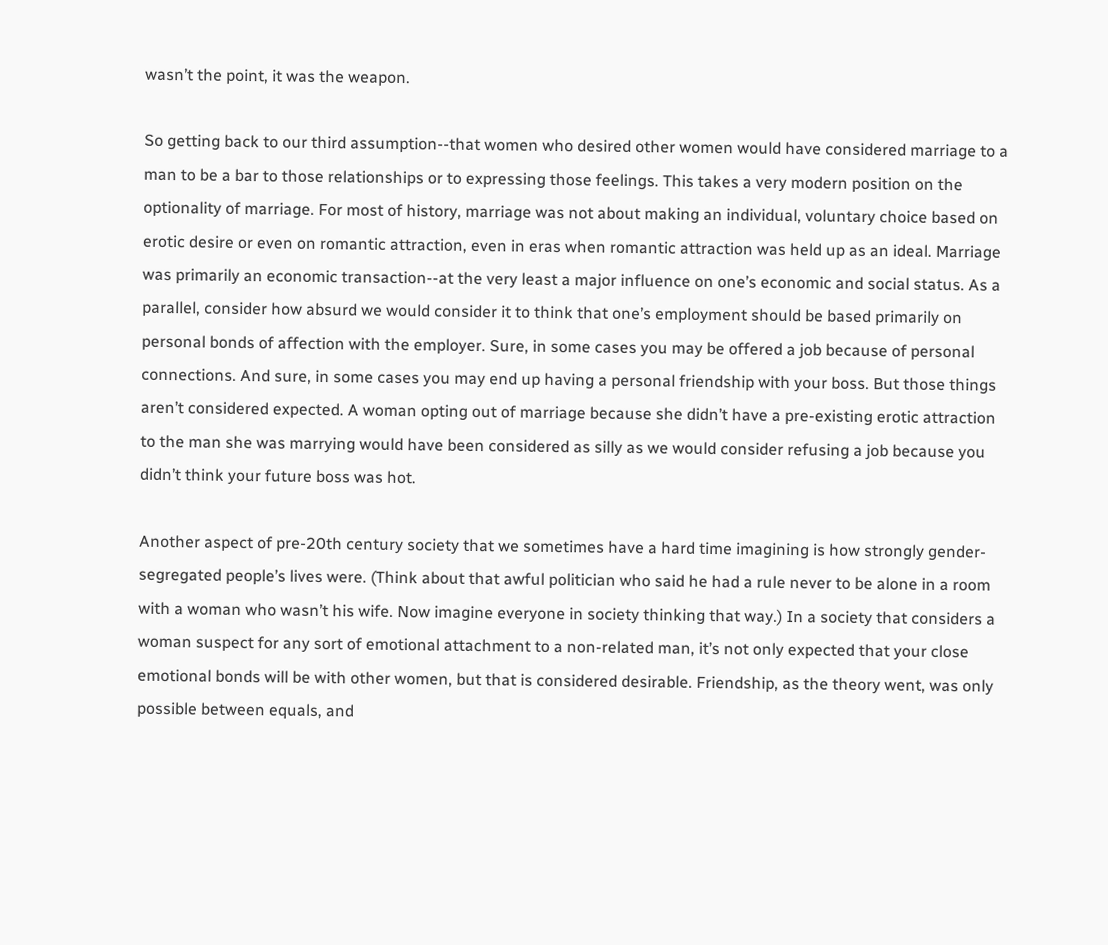wasn’t the point, it was the weapon.

So getting back to our third assumption--that women who desired other women would have considered marriage to a man to be a bar to those relationships or to expressing those feelings. This takes a very modern position on the optionality of marriage. For most of history, marriage was not about making an individual, voluntary choice based on erotic desire or even on romantic attraction, even in eras when romantic attraction was held up as an ideal. Marriage was primarily an economic transaction--at the very least a major influence on one’s economic and social status. As a parallel, consider how absurd we would consider it to think that one’s employment should be based primarily on personal bonds of affection with the employer. Sure, in some cases you may be offered a job because of personal connections. And sure, in some cases you may end up having a personal friendship with your boss. But those things aren’t considered expected. A woman opting out of marriage because she didn’t have a pre-existing erotic attraction to the man she was marrying would have been considered as silly as we would consider refusing a job because you didn’t think your future boss was hot.

Another aspect of pre-20th century society that we sometimes have a hard time imagining is how strongly gender-segregated people’s lives were. (Think about that awful politician who said he had a rule never to be alone in a room with a woman who wasn’t his wife. Now imagine everyone in society thinking that way.) In a society that considers a woman suspect for any sort of emotional attachment to a non-related man, it’s not only expected that your close emotional bonds will be with other women, but that is considered desirable. Friendship, as the theory went, was only possible between equals, and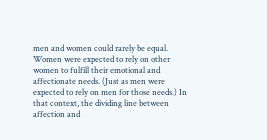men and women could rarely be equal. Women were expected to rely on other women to fulfill their emotional and affectionate needs. (Just as men were expected to rely on men for those needs.) In that context, the dividing line between affection and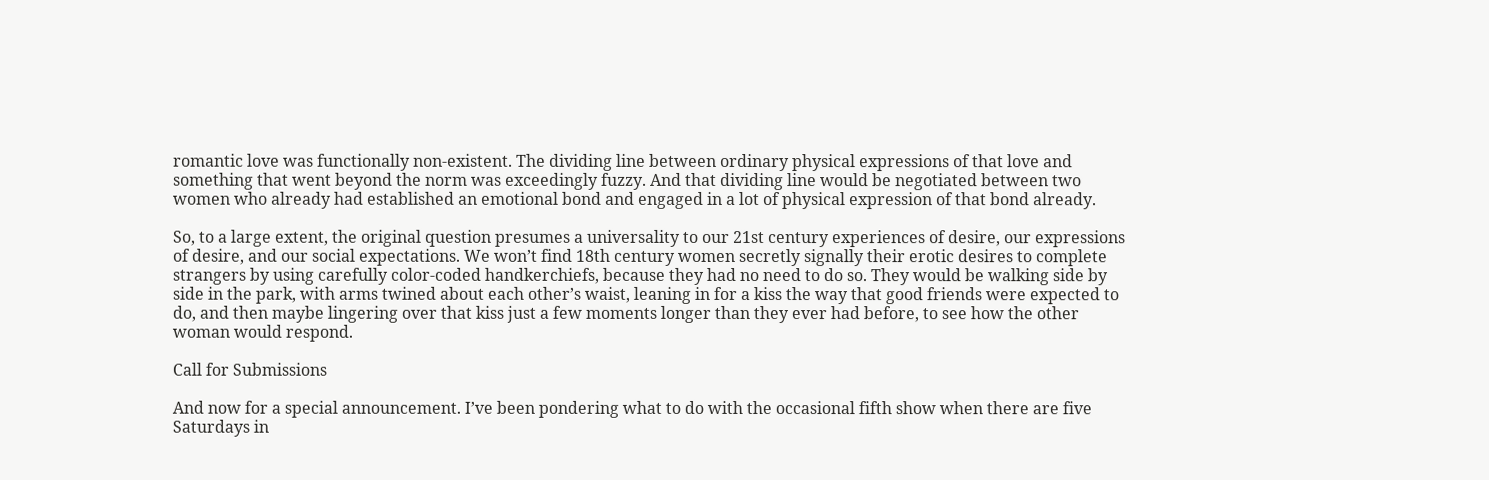romantic love was functionally non-existent. The dividing line between ordinary physical expressions of that love and something that went beyond the norm was exceedingly fuzzy. And that dividing line would be negotiated between two women who already had established an emotional bond and engaged in a lot of physical expression of that bond already.

So, to a large extent, the original question presumes a universality to our 21st century experiences of desire, our expressions of desire, and our social expectations. We won’t find 18th century women secretly signally their erotic desires to complete strangers by using carefully color-coded handkerchiefs, because they had no need to do so. They would be walking side by side in the park, with arms twined about each other’s waist, leaning in for a kiss the way that good friends were expected to do, and then maybe lingering over that kiss just a few moments longer than they ever had before, to see how the other woman would respond.

Call for Submissions

And now for a special announcement. I’ve been pondering what to do with the occasional fifth show when there are five Saturdays in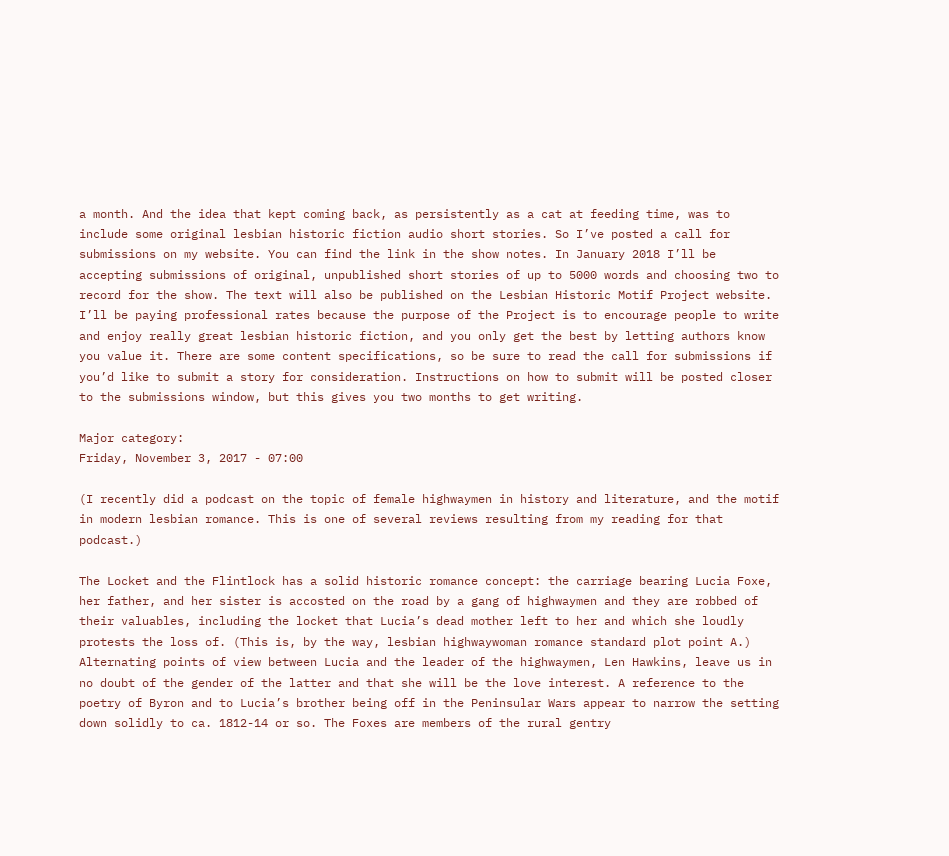a month. And the idea that kept coming back, as persistently as a cat at feeding time, was to include some original lesbian historic fiction audio short stories. So I’ve posted a call for submissions on my website. You can find the link in the show notes. In January 2018 I’ll be accepting submissions of original, unpublished short stories of up to 5000 words and choosing two to record for the show. The text will also be published on the Lesbian Historic Motif Project website. I’ll be paying professional rates because the purpose of the Project is to encourage people to write and enjoy really great lesbian historic fiction, and you only get the best by letting authors know you value it. There are some content specifications, so be sure to read the call for submissions if you’d like to submit a story for consideration. Instructions on how to submit will be posted closer to the submissions window, but this gives you two months to get writing.

Major category:
Friday, November 3, 2017 - 07:00

(I recently did a podcast on the topic of female highwaymen in history and literature, and the motif in modern lesbian romance. This is one of several reviews resulting from my reading for that podcast.)

The Locket and the Flintlock has a solid historic romance concept: the carriage bearing Lucia Foxe, her father, and her sister is accosted on the road by a gang of highwaymen and they are robbed of their valuables, including the locket that Lucia’s dead mother left to her and which she loudly protests the loss of. (This is, by the way, lesbian highwaywoman romance standard plot point A.) Alternating points of view between Lucia and the leader of the highwaymen, Len Hawkins, leave us in no doubt of the gender of the latter and that she will be the love interest. A reference to the poetry of Byron and to Lucia’s brother being off in the Peninsular Wars appear to narrow the setting down solidly to ca. 1812-14 or so. The Foxes are members of the rural gentry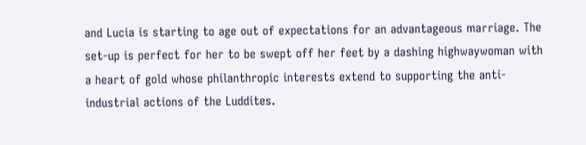and Lucia is starting to age out of expectations for an advantageous marriage. The set-up is perfect for her to be swept off her feet by a dashing highwaywoman with a heart of gold whose philanthropic interests extend to supporting the anti-industrial actions of the Luddites.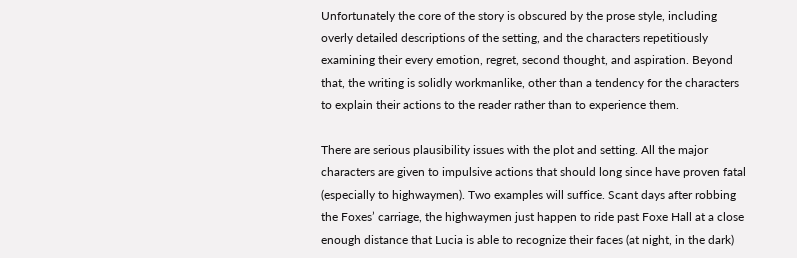Unfortunately the core of the story is obscured by the prose style, including overly detailed descriptions of the setting, and the characters repetitiously examining their every emotion, regret, second thought, and aspiration. Beyond that, the writing is solidly workmanlike, other than a tendency for the characters to explain their actions to the reader rather than to experience them.

There are serious plausibility issues with the plot and setting. All the major characters are given to impulsive actions that should long since have proven fatal (especially to highwaymen). Two examples will suffice. Scant days after robbing the Foxes’ carriage, the highwaymen just happen to ride past Foxe Hall at a close enough distance that Lucia is able to recognize their faces (at night, in the dark)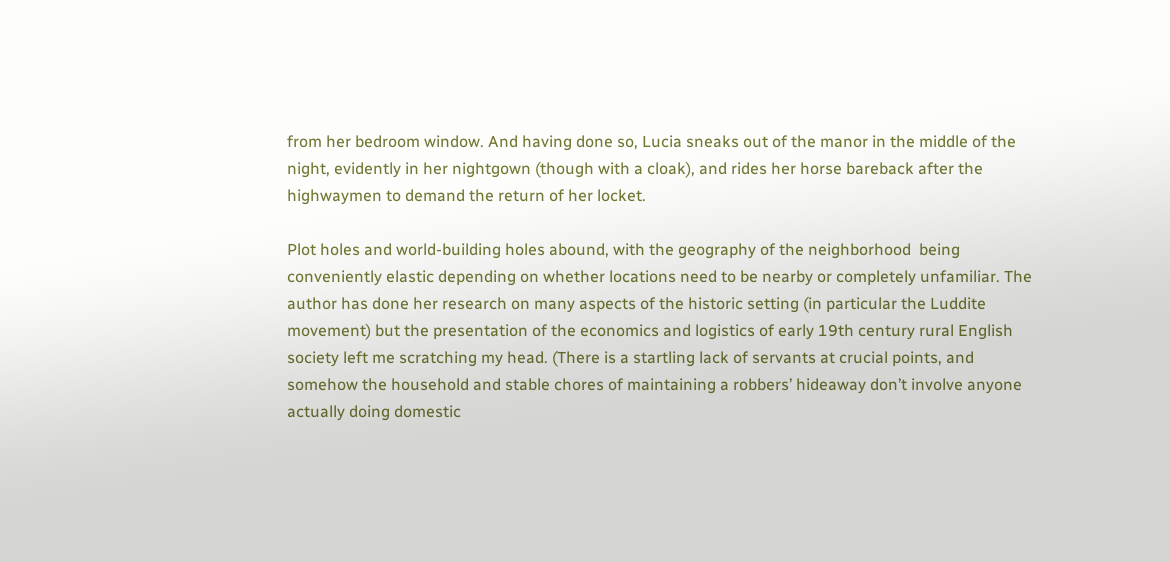from her bedroom window. And having done so, Lucia sneaks out of the manor in the middle of the night, evidently in her nightgown (though with a cloak), and rides her horse bareback after the highwaymen to demand the return of her locket.

Plot holes and world-building holes abound, with the geography of the neighborhood  being conveniently elastic depending on whether locations need to be nearby or completely unfamiliar. The author has done her research on many aspects of the historic setting (in particular the Luddite movement) but the presentation of the economics and logistics of early 19th century rural English society left me scratching my head. (There is a startling lack of servants at crucial points, and somehow the household and stable chores of maintaining a robbers’ hideaway don’t involve anyone actually doing domestic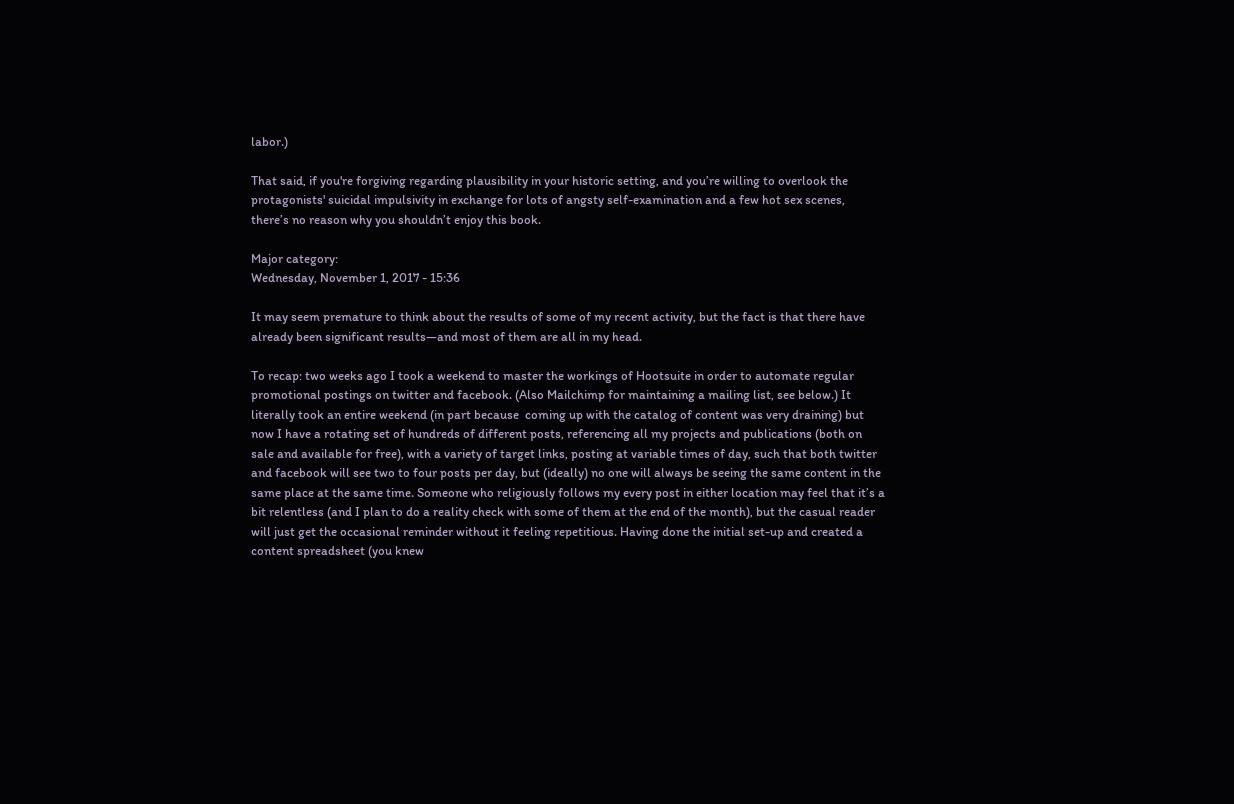labor.)

That said, if you're forgiving regarding plausibility in your historic setting, and you’re willing to overlook the protagonists' suicidal impulsivity in exchange for lots of angsty self-examination and a few hot sex scenes, there’s no reason why you shouldn’t enjoy this book.

Major category:
Wednesday, November 1, 2017 - 15:36

It may seem premature to think about the results of some of my recent activity, but the fact is that there have already been significant results—and most of them are all in my head.

To recap: two weeks ago I took a weekend to master the workings of Hootsuite in order to automate regular promotional postings on twitter and facebook. (Also Mailchimp for maintaining a mailing list, see below.) It literally took an entire weekend (in part because  coming up with the catalog of content was very draining) but now I have a rotating set of hundreds of different posts, referencing all my projects and publications (both on sale and available for free), with a variety of target links, posting at variable times of day, such that both twitter and facebook will see two to four posts per day, but (ideally) no one will always be seeing the same content in the same place at the same time. Someone who religiously follows my every post in either location may feel that it’s a bit relentless (and I plan to do a reality check with some of them at the end of the month), but the casual reader will just get the occasional reminder without it feeling repetitious. Having done the initial set-up and created a content spreadsheet (you knew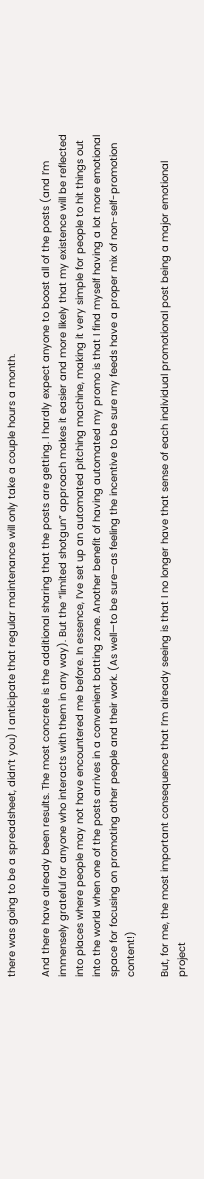there was going to be a spreadsheet, didn’t you) I anticipate that regular maintenance will only take a couple hours a month.

And there have already been results. The most concrete is the additional sharing that the posts are getting. I hardly expect anyone to boost all of the posts (and I’m immensely grateful for anyone who interacts with them in any way). But the “limited shotgun” approach makes it easier and more likely that my existence will be reflected into places where people may not have encountered me before. In essence, I’ve set up an automated pitching machine, making it very simple for people to hit things out into the world when one of the posts arrives in a convenient batting zone. Another benefit of having automated my promo is that I find myself having a lot more emotional space for focusing on promoting other people and their work. (As well—to be sure—as feeling the incentive to be sure my feeds have a proper mix of non-self-promotion content!)

But, for me, the most important consequence that I’m already seeing is that I no longer have that sense of each individual promotional post being a major emotional project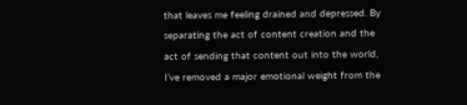that leaves me feeling drained and depressed. By separating the act of content creation and the act of sending that content out into the world, I’ve removed a major emotional weight from the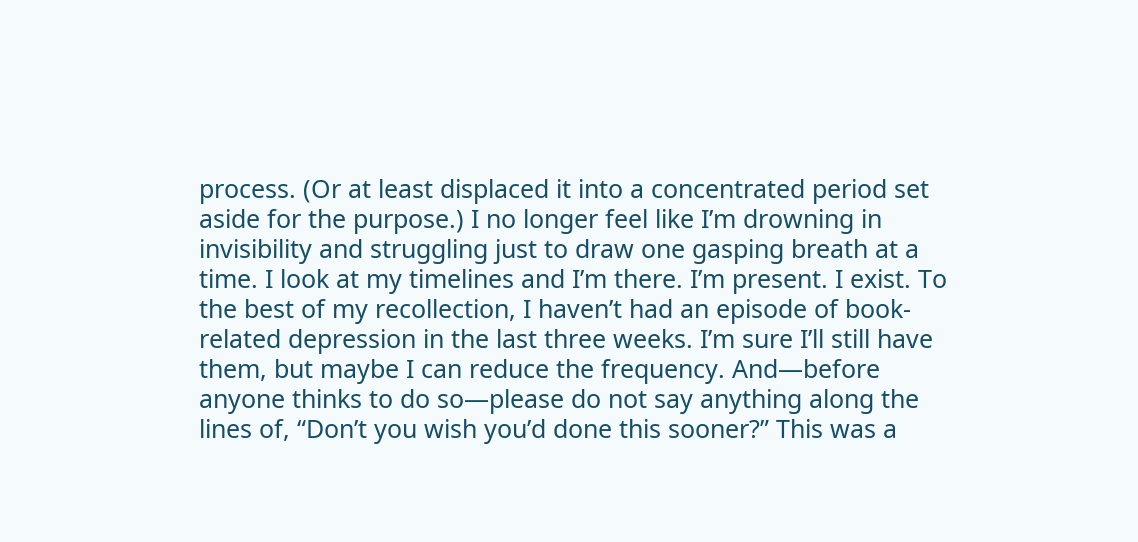process. (Or at least displaced it into a concentrated period set aside for the purpose.) I no longer feel like I’m drowning in invisibility and struggling just to draw one gasping breath at a time. I look at my timelines and I’m there. I’m present. I exist. To the best of my recollection, I haven’t had an episode of book-related depression in the last three weeks. I’m sure I’ll still have them, but maybe I can reduce the frequency. And—before anyone thinks to do so—please do not say anything along the lines of, “Don’t you wish you’d done this sooner?” This was a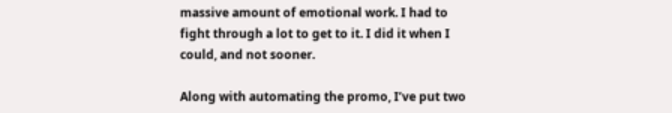massive amount of emotional work. I had to fight through a lot to get to it. I did it when I could, and not sooner.

Along with automating the promo, I’ve put two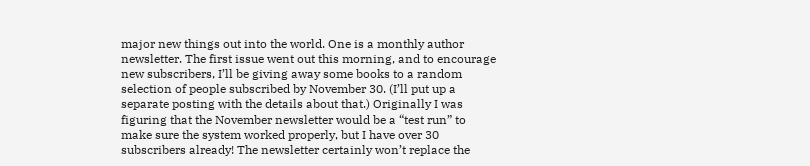major new things out into the world. One is a monthly author newsletter. The first issue went out this morning, and to encourage new subscribers, I’ll be giving away some books to a random selection of people subscribed by November 30. (I’ll put up a separate posting with the details about that.) Originally I was figuring that the November newsletter would be a “test run” to make sure the system worked properly, but I have over 30 subscribers already! The newsletter certainly won’t replace the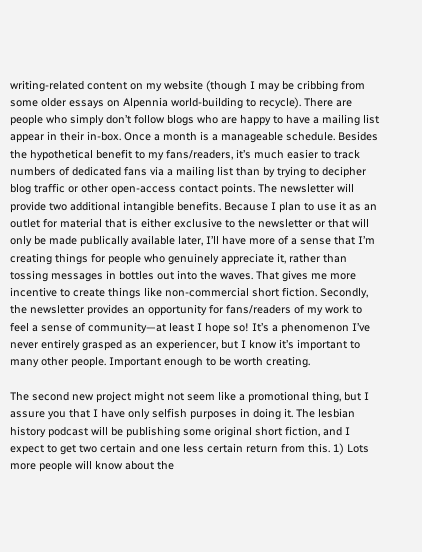writing-related content on my website (though I may be cribbing from some older essays on Alpennia world-building to recycle). There are people who simply don’t follow blogs who are happy to have a mailing list appear in their in-box. Once a month is a manageable schedule. Besides the hypothetical benefit to my fans/readers, it’s much easier to track numbers of dedicated fans via a mailing list than by trying to decipher blog traffic or other open-access contact points. The newsletter will provide two additional intangible benefits. Because I plan to use it as an outlet for material that is either exclusive to the newsletter or that will only be made publically available later, I’ll have more of a sense that I’m creating things for people who genuinely appreciate it, rather than tossing messages in bottles out into the waves. That gives me more incentive to create things like non-commercial short fiction. Secondly, the newsletter provides an opportunity for fans/readers of my work to feel a sense of community—at least I hope so! It’s a phenomenon I’ve never entirely grasped as an experiencer, but I know it’s important to many other people. Important enough to be worth creating.

The second new project might not seem like a promotional thing, but I assure you that I have only selfish purposes in doing it. The lesbian history podcast will be publishing some original short fiction, and I expect to get two certain and one less certain return from this. 1) Lots more people will know about the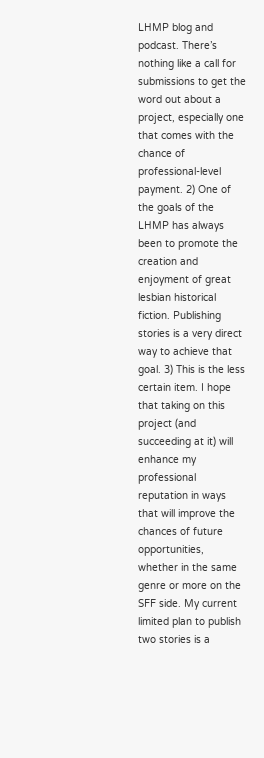LHMP blog and podcast. There’s nothing like a call for submissions to get the word out about a project, especially one that comes with the chance of professional-level payment. 2) One of the goals of the LHMP has always been to promote the creation and enjoyment of great lesbian historical fiction. Publishing stories is a very direct way to achieve that goal. 3) This is the less certain item. I hope that taking on this project (and succeeding at it) will enhance my professional reputation in ways that will improve the chances of future opportunities, whether in the same genre or more on the SFF side. My current limited plan to publish two stories is a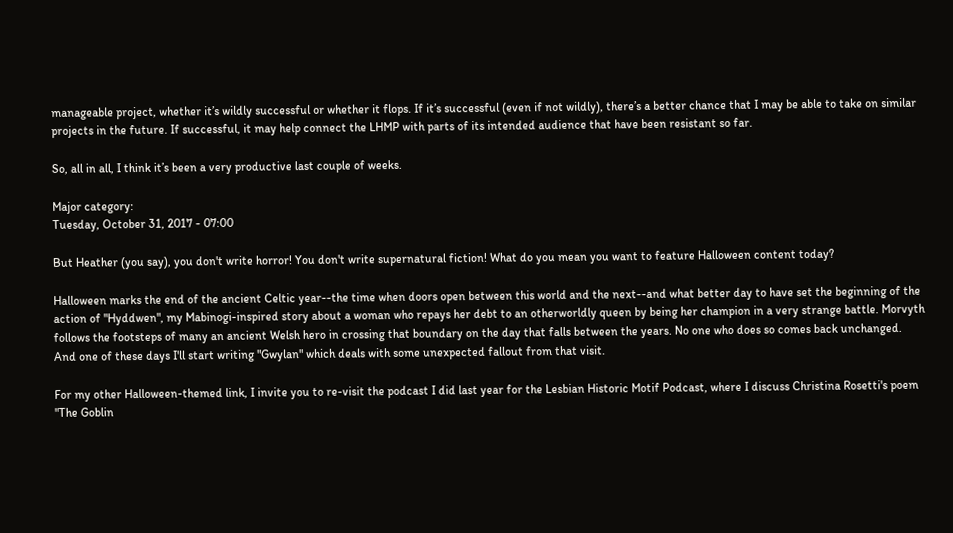manageable project, whether it’s wildly successful or whether it flops. If it’s successful (even if not wildly), there’s a better chance that I may be able to take on similar projects in the future. If successful, it may help connect the LHMP with parts of its intended audience that have been resistant so far.

So, all in all, I think it’s been a very productive last couple of weeks.

Major category:
Tuesday, October 31, 2017 - 07:00

But Heather (you say), you don't write horror! You don't write supernatural fiction! What do you mean you want to feature Halloween content today?

Halloween marks the end of the ancient Celtic year--the time when doors open between this world and the next--and what better day to have set the beginning of the action of "Hyddwen", my Mabinogi-inspired story about a woman who repays her debt to an otherworldly queen by being her champion in a very strange battle. Morvyth follows the footsteps of many an ancient Welsh hero in crossing that boundary on the day that falls between the years. No one who does so comes back unchanged. And one of these days I'll start writing "Gwylan" which deals with some unexpected fallout from that visit.

For my other Halloween-themed link, I invite you to re-visit the podcast I did last year for the Lesbian Historic Motif Podcast, where I discuss Christina Rosetti's poem "The Goblin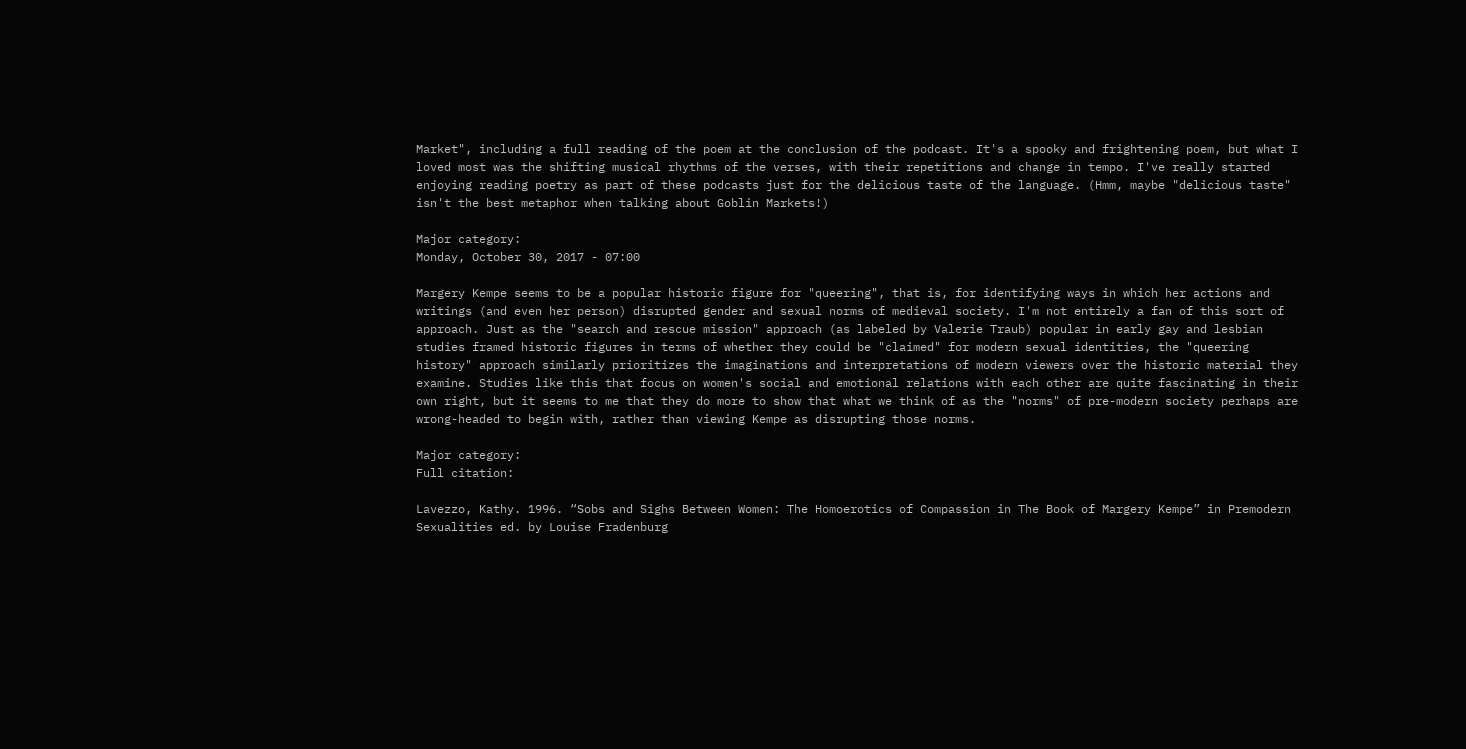Market", including a full reading of the poem at the conclusion of the podcast. It's a spooky and frightening poem, but what I loved most was the shifting musical rhythms of the verses, with their repetitions and change in tempo. I've really started enjoying reading poetry as part of these podcasts just for the delicious taste of the language. (Hmm, maybe "delicious taste" isn't the best metaphor when talking about Goblin Markets!)

Major category:
Monday, October 30, 2017 - 07:00

Margery Kempe seems to be a popular historic figure for "queering", that is, for identifying ways in which her actions and writings (and even her person) disrupted gender and sexual norms of medieval society. I'm not entirely a fan of this sort of approach. Just as the "search and rescue mission" approach (as labeled by Valerie Traub) popular in early gay and lesbian studies framed historic figures in terms of whether they could be "claimed" for modern sexual identities, the "queering history" approach similarly prioritizes the imaginations and interpretations of modern viewers over the historic material they examine. Studies like this that focus on women's social and emotional relations with each other are quite fascinating in their own right, but it seems to me that they do more to show that what we think of as the "norms" of pre-modern society perhaps are wrong-headed to begin with, rather than viewing Kempe as disrupting those norms.

Major category:
Full citation:

Lavezzo, Kathy. 1996. “Sobs and Sighs Between Women: The Homoerotics of Compassion in The Book of Margery Kempe” in Premodern Sexualities ed. by Louise Fradenburg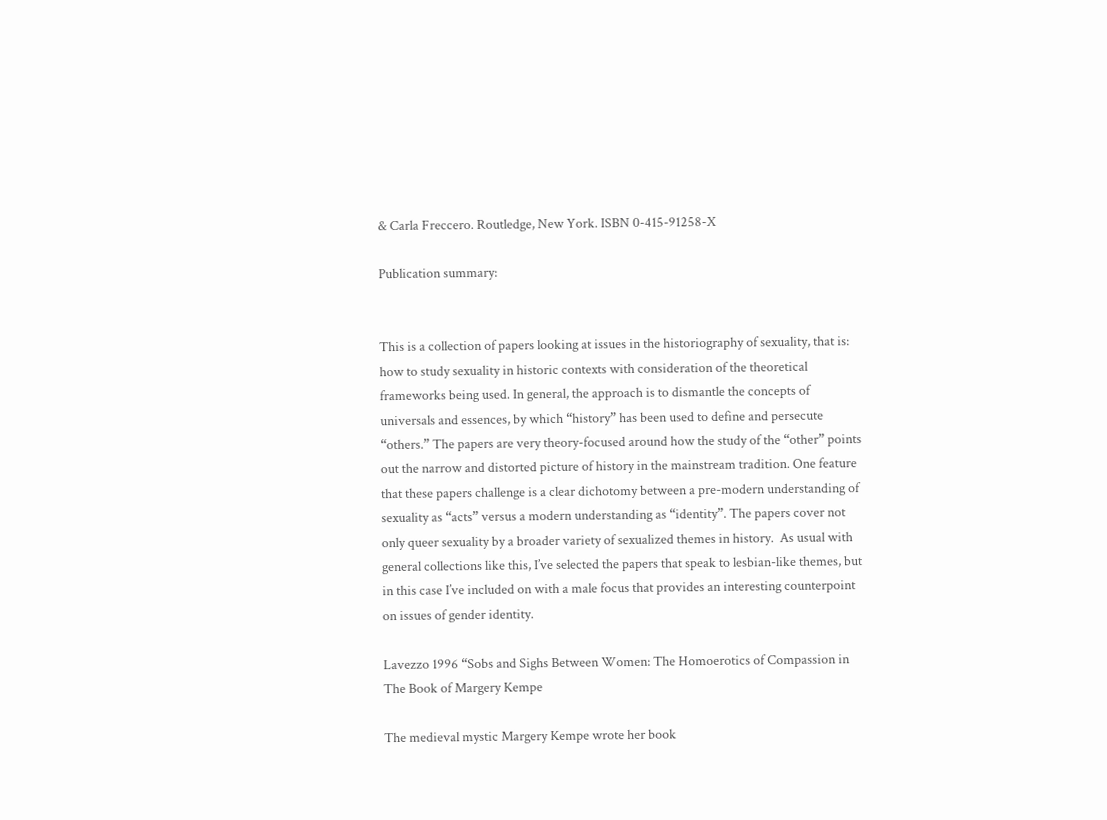& Carla Freccero. Routledge, New York. ISBN 0-415-91258-X

Publication summary:


This is a collection of papers looking at issues in the historiography of sexuality, that is: how to study sexuality in historic contexts with consideration of the theoretical frameworks being used. In general, the approach is to dismantle the concepts of universals and essences, by which “history” has been used to define and persecute “others.” The papers are very theory-focused around how the study of the “other” points out the narrow and distorted picture of history in the mainstream tradition. One feature that these papers challenge is a clear dichotomy between a pre-modern understanding of sexuality as “acts” versus a modern understanding as “identity”. The papers cover not only queer sexuality by a broader variety of sexualized themes in history.  As usual with general collections like this, I’ve selected the papers that speak to lesbian-like themes, but in this case I’ve included on with a male focus that provides an interesting counterpoint on issues of gender identity.

Lavezzo 1996 “Sobs and Sighs Between Women: The Homoerotics of Compassion in The Book of Margery Kempe

The medieval mystic Margery Kempe wrote her book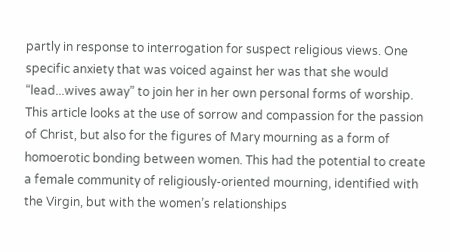partly in response to interrogation for suspect religious views. One specific anxiety that was voiced against her was that she would “lead...wives away” to join her in her own personal forms of worship. This article looks at the use of sorrow and compassion for the passion of Christ, but also for the figures of Mary mourning as a form of homoerotic bonding between women. This had the potential to create a female community of religiously-oriented mourning, identified with the Virgin, but with the women’s relationships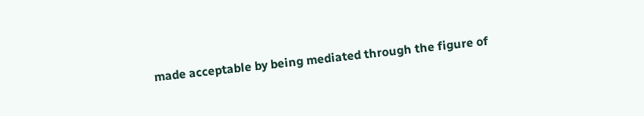made acceptable by being mediated through the figure of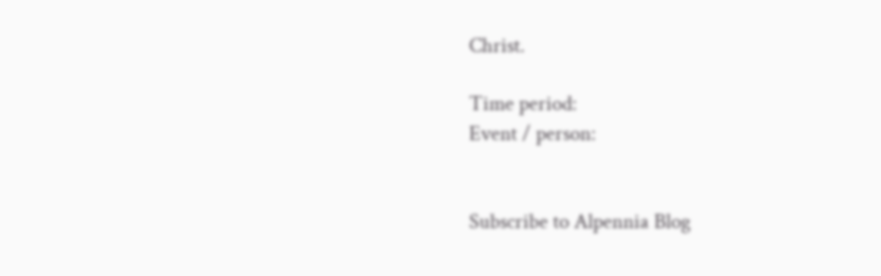Christ.

Time period:
Event / person:


Subscribe to Alpennia Blog